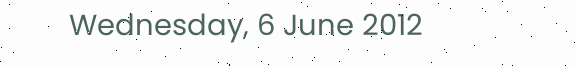Wednesday, 6 June 2012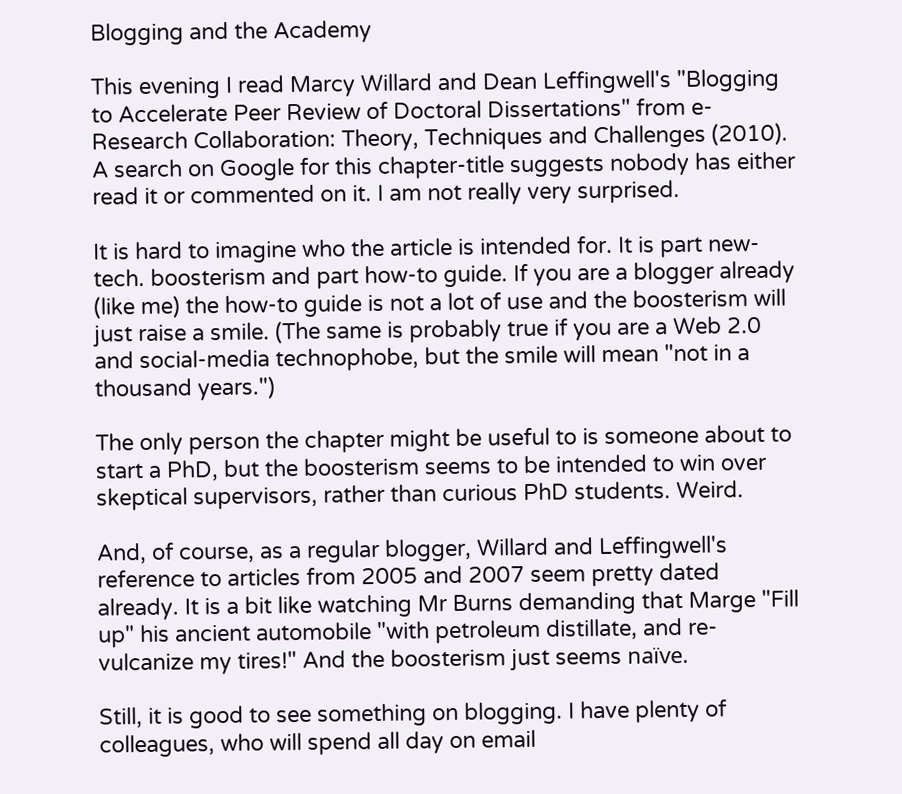Blogging and the Academy

This evening I read Marcy Willard and Dean Leffingwell's "Blogging to Accelerate Peer Review of Doctoral Dissertations" from e-Research Collaboration: Theory, Techniques and Challenges (2010). A search on Google for this chapter-title suggests nobody has either read it or commented on it. I am not really very surprised.

It is hard to imagine who the article is intended for. It is part new-tech. boosterism and part how-to guide. If you are a blogger already (like me) the how-to guide is not a lot of use and the boosterism will just raise a smile. (The same is probably true if you are a Web 2.0 and social-media technophobe, but the smile will mean "not in a thousand years.")

The only person the chapter might be useful to is someone about to start a PhD, but the boosterism seems to be intended to win over skeptical supervisors, rather than curious PhD students. Weird.

And, of course, as a regular blogger, Willard and Leffingwell's reference to articles from 2005 and 2007 seem pretty dated already. It is a bit like watching Mr Burns demanding that Marge "Fill up" his ancient automobile "with petroleum distillate, and re-vulcanize my tires!" And the boosterism just seems naïve.

Still, it is good to see something on blogging. I have plenty of colleagues, who will spend all day on email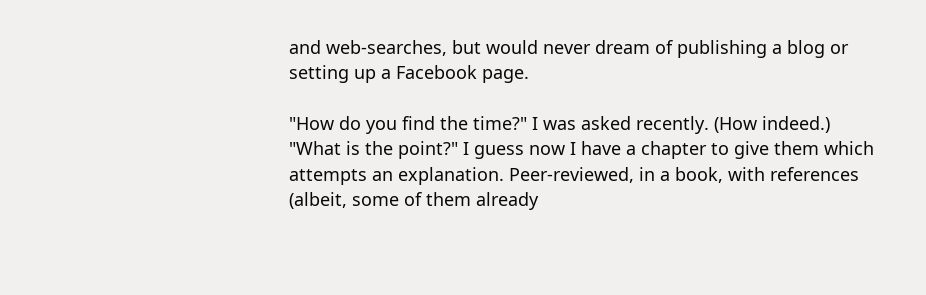and web-searches, but would never dream of publishing a blog or setting up a Facebook page.

"How do you find the time?" I was asked recently. (How indeed.) "What is the point?" I guess now I have a chapter to give them which attempts an explanation. Peer-reviewed, in a book, with references (albeit, some of them already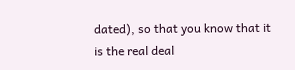dated), so that you know that it is the real deal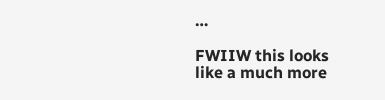…

FWIIW this looks like a much more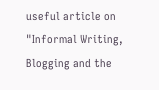useful article on "Informal Writing, Blogging and the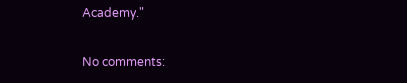Academy."

No comments: